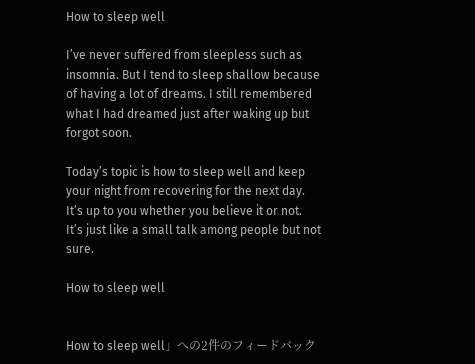How to sleep well

I’ve never suffered from sleepless such as insomnia. But I tend to sleep shallow because of having a lot of dreams. I still remembered what I had dreamed just after waking up but forgot soon.

Today’s topic is how to sleep well and keep your night from recovering for the next day. It’s up to you whether you believe it or not. It’s just like a small talk among people but not sure.

How to sleep well


How to sleep well」への2件のフィードバック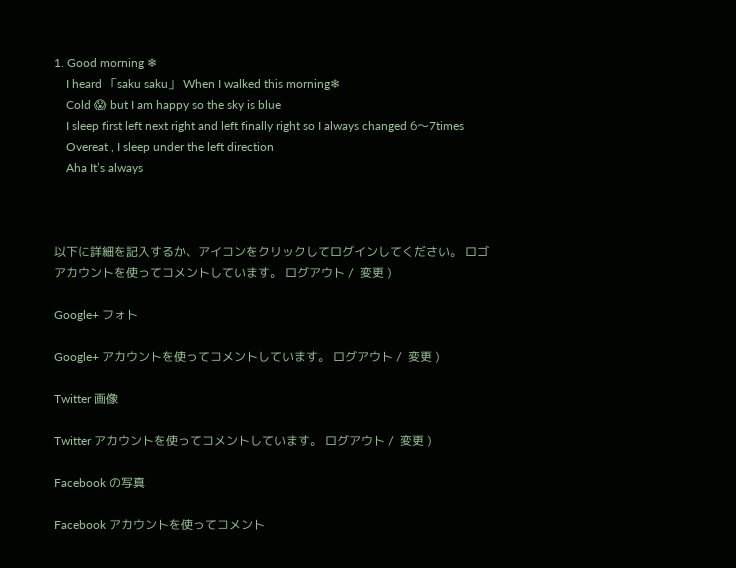1. Good morning ❄
    I heard 「saku saku」 When I walked this morning❄
    Cold 😱 but I am happy so the sky is blue
    I sleep first left next right and left finally right so I always changed 6〜7times
    Overeat , I sleep under the left direction
    Aha It’s always



以下に詳細を記入するか、アイコンをクリックしてログインしてください。 ロゴ アカウントを使ってコメントしています。 ログアウト /  変更 )

Google+ フォト

Google+ アカウントを使ってコメントしています。 ログアウト /  変更 )

Twitter 画像

Twitter アカウントを使ってコメントしています。 ログアウト /  変更 )

Facebook の写真

Facebook アカウントを使ってコメント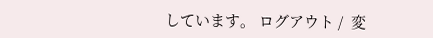しています。 ログアウト /  変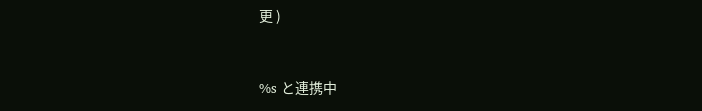更 )


%s と連携中